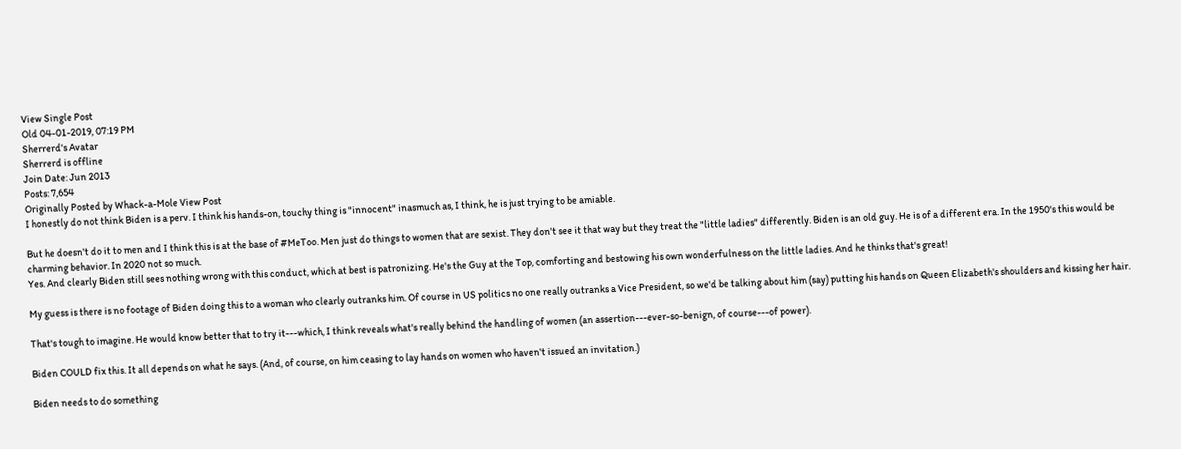View Single Post
Old 04-01-2019, 07:19 PM
Sherrerd's Avatar
Sherrerd is offline
Join Date: Jun 2013
Posts: 7,654
Originally Posted by Whack-a-Mole View Post
I honestly do not think Biden is a perv. I think his hands-on, touchy thing is "innocent" inasmuch as, I think, he is just trying to be amiable.

But he doesn't do it to men and I think this is at the base of #MeToo. Men just do things to women that are sexist. They don't see it that way but they treat the "little ladies" differently. Biden is an old guy. He is of a different era. In the 1950's this would be charming behavior. In 2020 not so much.
Yes. And clearly Biden still sees nothing wrong with this conduct, which at best is patronizing. He's the Guy at the Top, comforting and bestowing his own wonderfulness on the little ladies. And he thinks that's great!

My guess is there is no footage of Biden doing this to a woman who clearly outranks him. Of course in US politics no one really outranks a Vice President, so we'd be talking about him (say) putting his hands on Queen Elizabeth's shoulders and kissing her hair.

That's tough to imagine. He would know better that to try it---which, I think reveals what's really behind the handling of women (an assertion---ever-so-benign, of course---of power).

Biden COULD fix this. It all depends on what he says. (And, of course, on him ceasing to lay hands on women who haven't issued an invitation.)

Biden needs to do something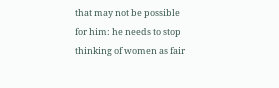that may not be possible for him: he needs to stop thinking of women as fair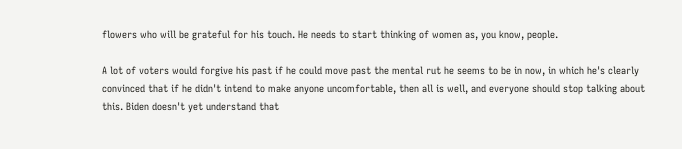flowers who will be grateful for his touch. He needs to start thinking of women as, you know, people.

A lot of voters would forgive his past if he could move past the mental rut he seems to be in now, in which he's clearly convinced that if he didn't intend to make anyone uncomfortable, then all is well, and everyone should stop talking about this. Biden doesn't yet understand that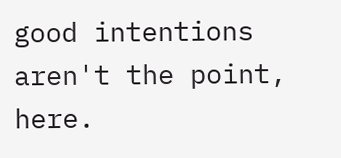good intentions aren't the point, here.